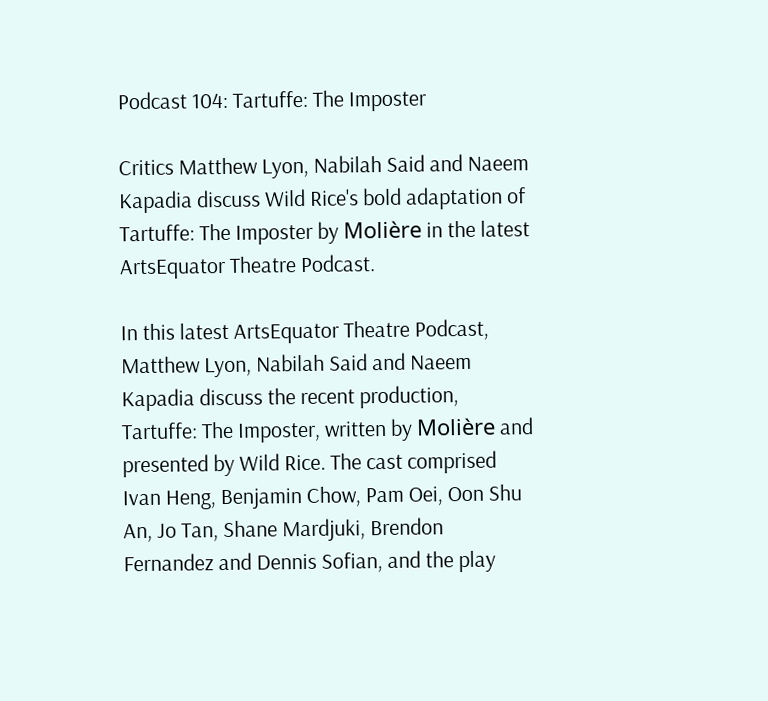Podcast 104: Tartuffe: The Imposter

Critics Matthew Lyon, Nabilah Said and Naeem Kapadia discuss Wild Rice's bold adaptation of Tartuffe: The Imposter by Molière in the latest ArtsEquator Theatre Podcast.

In this latest ArtsEquator Theatre Podcast, Matthew Lyon, Nabilah Said and Naeem Kapadia discuss the recent production, Tartuffe: The Imposter, written by Molière and presented by Wild Rice. The cast comprised Ivan Heng, Benjamin Chow, Pam Oei, Oon Shu An, Jo Tan, Shane Mardjuki, Brendon Fernandez and Dennis Sofian, and the play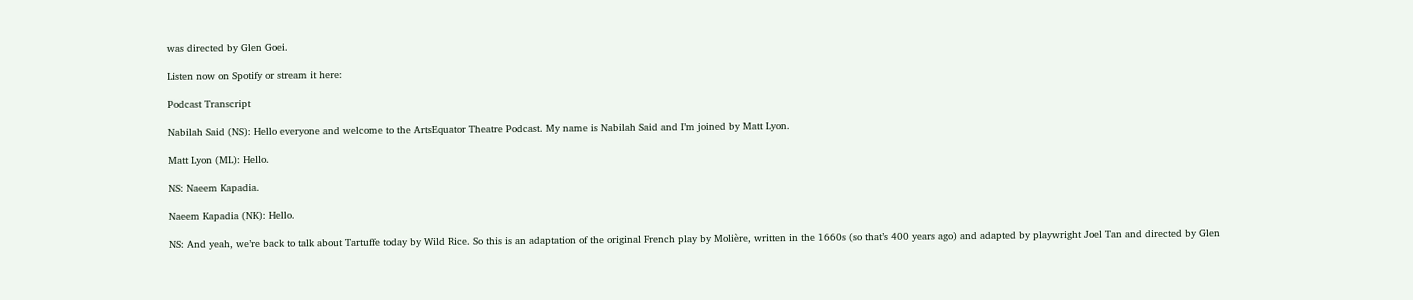was directed by Glen Goei.

Listen now on Spotify or stream it here:

Podcast Transcript

Nabilah Said (NS): Hello everyone and welcome to the ArtsEquator Theatre Podcast. My name is Nabilah Said and I’m joined by Matt Lyon.

Matt Lyon (ML): Hello.

NS: Naeem Kapadia.

Naeem Kapadia (NK): Hello.

NS: And yeah, we’re back to talk about Tartuffe today by Wild Rice. So this is an adaptation of the original French play by Molière, written in the 1660s (so that’s 400 years ago) and adapted by playwright Joel Tan and directed by Glen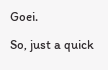Goei.

So, just a quick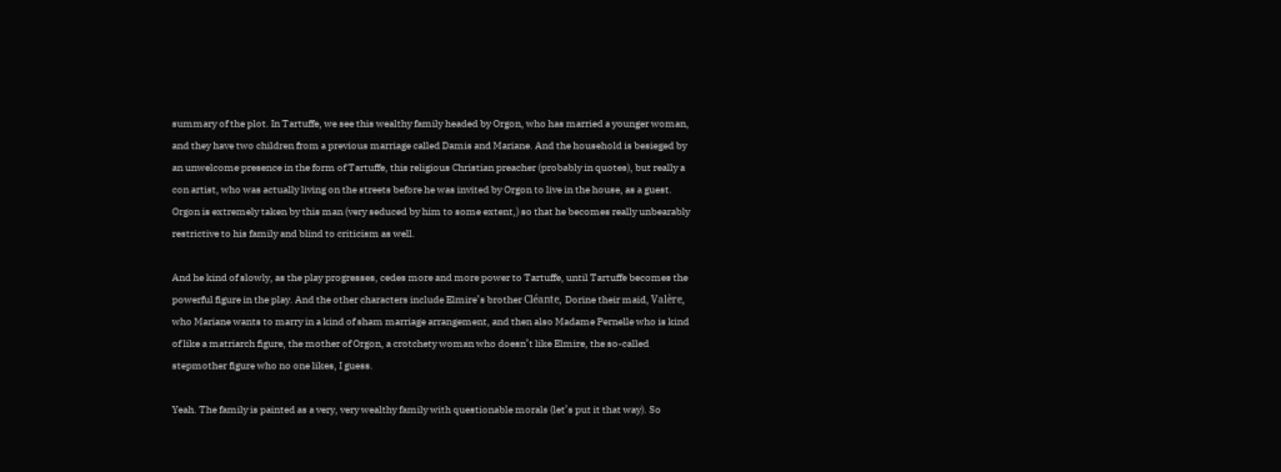summary of the plot. In Tartuffe, we see this wealthy family headed by Orgon, who has married a younger woman, and they have two children from a previous marriage called Damis and Mariane. And the household is besieged by an unwelcome presence in the form of Tartuffe, this religious Christian preacher (probably in quotes), but really a con artist, who was actually living on the streets before he was invited by Orgon to live in the house, as a guest. Orgon is extremely taken by this man (very seduced by him to some extent,) so that he becomes really unbearably restrictive to his family and blind to criticism as well.

And he kind of slowly, as the play progresses, cedes more and more power to Tartuffe, until Tartuffe becomes the powerful figure in the play. And the other characters include Elmire’s brother Cléante, Dorine their maid, Valère, who Mariane wants to marry in a kind of sham marriage arrangement, and then also Madame Pernelle who is kind of like a matriarch figure, the mother of Orgon, a crotchety woman who doesn’t like Elmire, the so-called stepmother figure who no one likes, I guess.

Yeah. The family is painted as a very, very wealthy family with questionable morals (let’s put it that way). So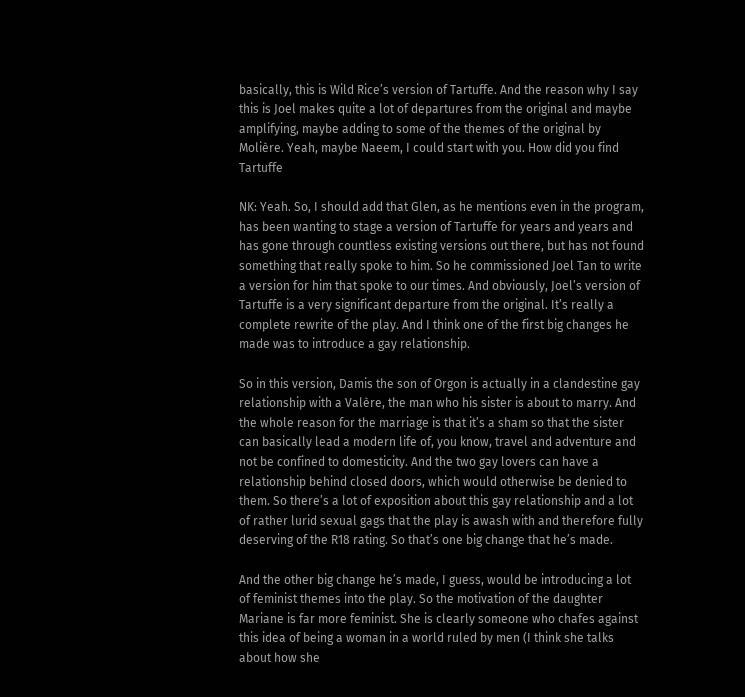basically, this is Wild Rice’s version of Tartuffe. And the reason why I say this is Joel makes quite a lot of departures from the original and maybe amplifying, maybe adding to some of the themes of the original by Molière. Yeah, maybe Naeem, I could start with you. How did you find Tartuffe

NK: Yeah. So, I should add that Glen, as he mentions even in the program, has been wanting to stage a version of Tartuffe for years and years and has gone through countless existing versions out there, but has not found something that really spoke to him. So he commissioned Joel Tan to write a version for him that spoke to our times. And obviously, Joel’s version of Tartuffe is a very significant departure from the original. It’s really a complete rewrite of the play. And I think one of the first big changes he made was to introduce a gay relationship.

So in this version, Damis the son of Orgon is actually in a clandestine gay relationship with a Valère, the man who his sister is about to marry. And the whole reason for the marriage is that it’s a sham so that the sister can basically lead a modern life of, you know, travel and adventure and not be confined to domesticity. And the two gay lovers can have a relationship behind closed doors, which would otherwise be denied to them. So there’s a lot of exposition about this gay relationship and a lot of rather lurid sexual gags that the play is awash with and therefore fully deserving of the R18 rating. So that’s one big change that he’s made.

And the other big change he’s made, I guess, would be introducing a lot of feminist themes into the play. So the motivation of the daughter Mariane is far more feminist. She is clearly someone who chafes against this idea of being a woman in a world ruled by men (I think she talks about how she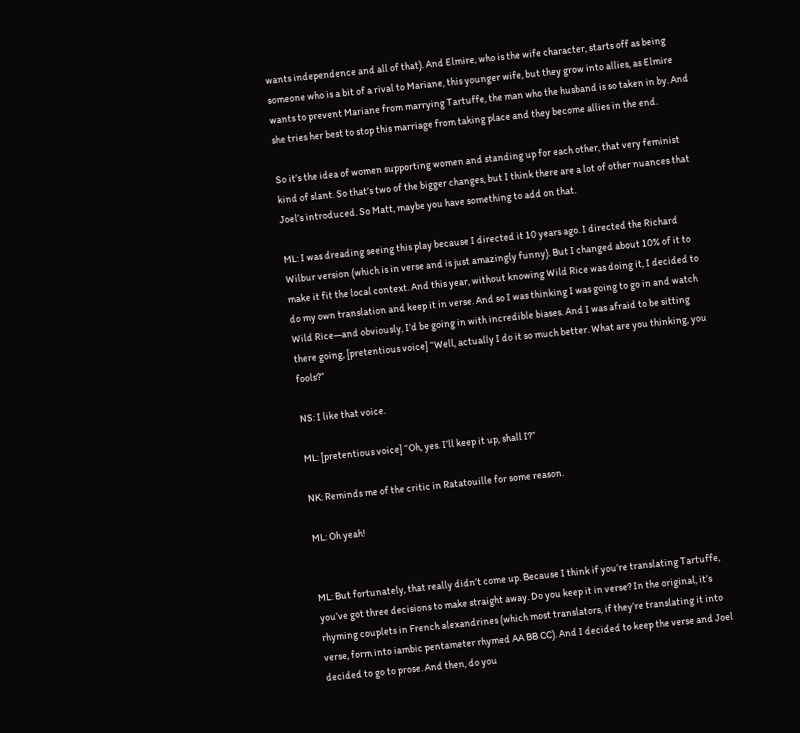wants independence and all of that). And Elmire, who is the wife character, starts off as being someone who is a bit of a rival to Mariane, this younger wife, but they grow into allies, as Elmire wants to prevent Mariane from marrying Tartuffe, the man who the husband is so taken in by. And she tries her best to stop this marriage from taking place and they become allies in the end.

So it’s the idea of women supporting women and standing up for each other, that very feminist kind of slant. So that’s two of the bigger changes, but I think there are a lot of other nuances that Joel’s introduced. So Matt, maybe you have something to add on that.

ML: I was dreading seeing this play because I directed it 10 years ago. I directed the Richard Wilbur version (which is in verse and is just amazingly funny). But I changed about 10% of it to make it fit the local context. And this year, without knowing Wild Rice was doing it, I decided to do my own translation and keep it in verse. And so I was thinking I was going to go in and watch Wild Rice—and obviously, I’d be going in with incredible biases. And I was afraid to be sitting there going, [pretentious voice] “Well, actually I do it so much better. What are you thinking, you fools?”

NS: I like that voice.

ML: [pretentious voice] “Oh, yes. I’ll keep it up, shall I?”

NK: Reminds me of the critic in Ratatouille for some reason.

ML: Oh yeah!


ML: But fortunately, that really didn’t come up. Because I think if you’re translating Tartuffe, you’ve got three decisions to make straight away. Do you keep it in verse? In the original, it’s rhyming couplets in French alexandrines (which most translators, if they’re translating it into verse, form into iambic pentameter rhymed AA BB CC). And I decided to keep the verse and Joel decided to go to prose. And then, do you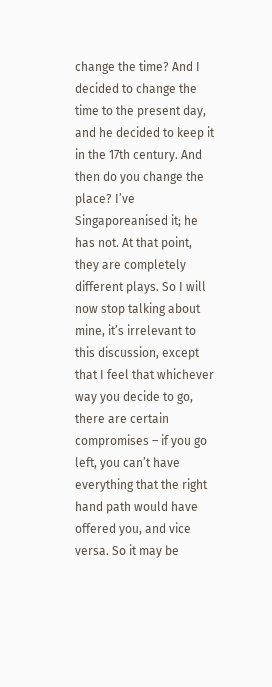change the time? And I decided to change the time to the present day, and he decided to keep it in the 17th century. And then do you change the place? I’ve Singaporeanised it; he has not. At that point, they are completely different plays. So I will now stop talking about mine, it’s irrelevant to this discussion, except that I feel that whichever way you decide to go, there are certain compromises – if you go left, you can’t have everything that the right hand path would have offered you, and vice versa. So it may be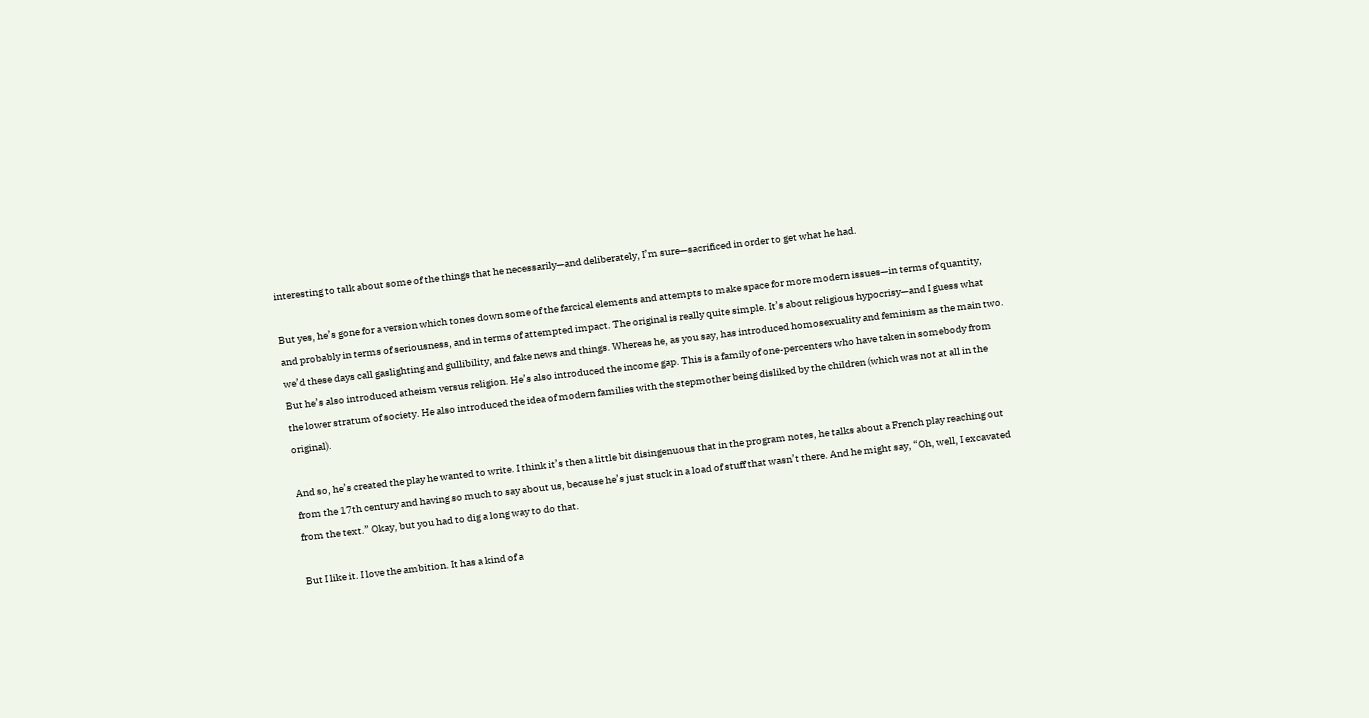interesting to talk about some of the things that he necessarily—and deliberately, I’m sure—sacrificed in order to get what he had.

But yes, he’s gone for a version which tones down some of the farcical elements and attempts to make space for more modern issues—in terms of quantity, and probably in terms of seriousness, and in terms of attempted impact. The original is really quite simple. It’s about religious hypocrisy—and I guess what we’d these days call gaslighting and gullibility, and fake news and things. Whereas he, as you say, has introduced homosexuality and feminism as the main two. But he’s also introduced atheism versus religion. He’s also introduced the income gap. This is a family of one-percenters who have taken in somebody from the lower stratum of society. He also introduced the idea of modern families with the stepmother being disliked by the children (which was not at all in the original).

And so, he’s created the play he wanted to write. I think it’s then a little bit disingenuous that in the program notes, he talks about a French play reaching out from the 17th century and having so much to say about us, because he’s just stuck in a load of stuff that wasn’t there. And he might say, “Oh, well, I excavated from the text.” Okay, but you had to dig a long way to do that.

But I like it. I love the ambition. It has a kind of a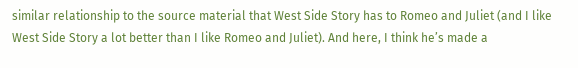similar relationship to the source material that West Side Story has to Romeo and Juliet (and I like West Side Story a lot better than I like Romeo and Juliet). And here, I think he’s made a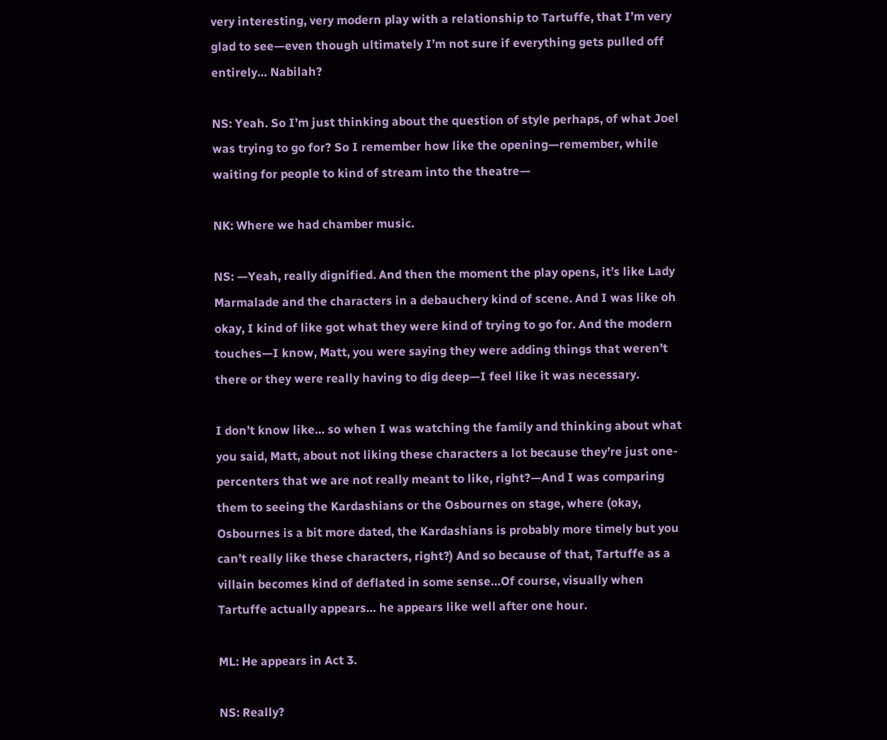very interesting, very modern play with a relationship to Tartuffe, that I’m very glad to see—even though ultimately I’m not sure if everything gets pulled off entirely… Nabilah?

NS: Yeah. So I’m just thinking about the question of style perhaps, of what Joel was trying to go for? So I remember how like the opening—remember, while waiting for people to kind of stream into the theatre—

NK: Where we had chamber music.

NS: —Yeah, really dignified. And then the moment the play opens, it’s like Lady Marmalade and the characters in a debauchery kind of scene. And I was like oh okay, I kind of like got what they were kind of trying to go for. And the modern touches—I know, Matt, you were saying they were adding things that weren’t there or they were really having to dig deep—I feel like it was necessary.

I don’t know like… so when I was watching the family and thinking about what you said, Matt, about not liking these characters a lot because they’re just one-percenters that we are not really meant to like, right?—And I was comparing them to seeing the Kardashians or the Osbournes on stage, where (okay, Osbournes is a bit more dated, the Kardashians is probably more timely but you can’t really like these characters, right?) And so because of that, Tartuffe as a villain becomes kind of deflated in some sense…Of course, visually when Tartuffe actually appears… he appears like well after one hour.

ML: He appears in Act 3.

NS: Really?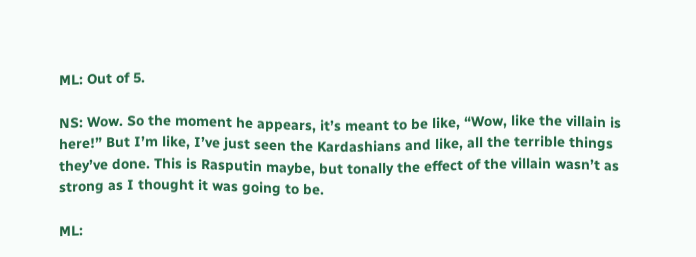ML: Out of 5.

NS: Wow. So the moment he appears, it’s meant to be like, “Wow, like the villain is here!” But I’m like, I’ve just seen the Kardashians and like, all the terrible things they’ve done. This is Rasputin maybe, but tonally the effect of the villain wasn’t as strong as I thought it was going to be.

ML: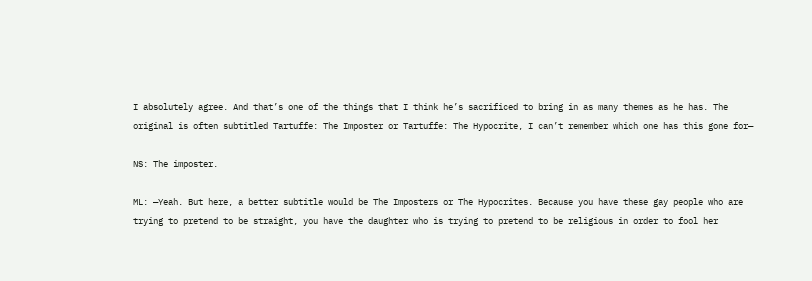I absolutely agree. And that’s one of the things that I think he’s sacrificed to bring in as many themes as he has. The original is often subtitled Tartuffe: The Imposter or Tartuffe: The Hypocrite, I can’t remember which one has this gone for—

NS: The imposter.

ML: —Yeah. But here, a better subtitle would be The Imposters or The Hypocrites. Because you have these gay people who are trying to pretend to be straight, you have the daughter who is trying to pretend to be religious in order to fool her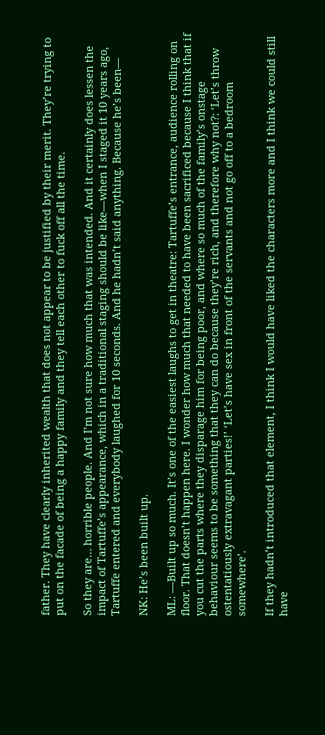father. They have clearly inherited wealth that does not appear to be justified by their merit. They’re trying to put on the facade of being a happy family and they tell each other to fuck off all the time.

So they are… horrible people. And I’m not sure how much that was intended. And it certainly does lessen the impact of Tartuffe’s appearance, which in a traditional staging should be like—when I staged it 10 years ago, Tartuffe entered and everybody laughed for 10 seconds. And he hadn’t said anything. Because he’s been—

NK: He’s been built up.

ML: —Built up so much. It’s one of the easiest laughs to get in theatre: Tartuffe’s entrance, audience rolling on floor. That doesn’t happen here. I wonder how much that needed to have been sacrificed because I think that if you cut the parts where they disparage him for being poor, and where so much of the family’s onstage behaviour seems to be something that they can do because they’re rich, and therefore why not?: ‘Let’s throw ostentatiously extravagant parties!’ ‘Let’s have sex in front of the servants and not go off to a bedroom somewhere’.

If they hadn’t introduced that element, I think I would have liked the characters more and I think we could still have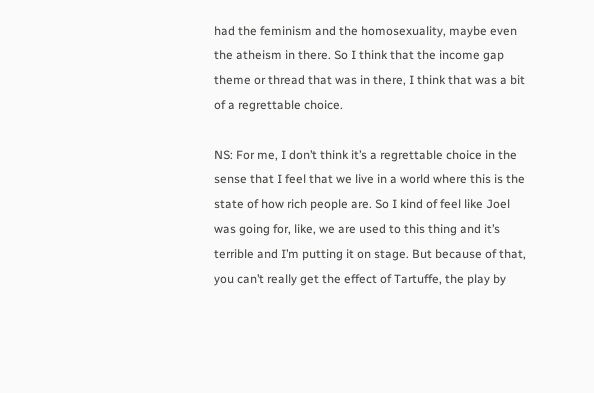had the feminism and the homosexuality, maybe even the atheism in there. So I think that the income gap theme or thread that was in there, I think that was a bit of a regrettable choice.

NS: For me, I don’t think it’s a regrettable choice in the sense that I feel that we live in a world where this is the state of how rich people are. So I kind of feel like Joel was going for, like, we are used to this thing and it’s terrible and I’m putting it on stage. But because of that, you can’t really get the effect of Tartuffe, the play by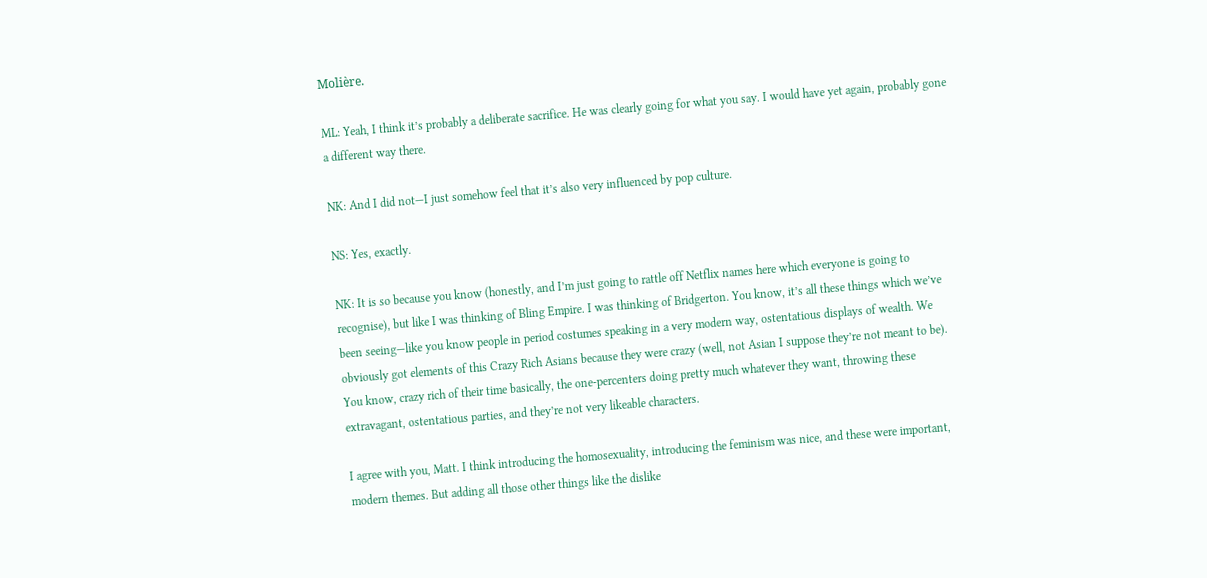Molière.

ML: Yeah, I think it’s probably a deliberate sacrifice. He was clearly going for what you say. I would have yet again, probably gone a different way there.

NK: And I did not—I just somehow feel that it’s also very influenced by pop culture.

NS: Yes, exactly.

NK: It is so because you know (honestly, and I’m just going to rattle off Netflix names here which everyone is going to recognise), but like I was thinking of Bling Empire. I was thinking of Bridgerton. You know, it’s all these things which we’ve been seeing—like you know people in period costumes speaking in a very modern way, ostentatious displays of wealth. We obviously got elements of this Crazy Rich Asians because they were crazy (well, not Asian I suppose they’re not meant to be). You know, crazy rich of their time basically, the one-percenters doing pretty much whatever they want, throwing these extravagant, ostentatious parties, and they’re not very likeable characters.

I agree with you, Matt. I think introducing the homosexuality, introducing the feminism was nice, and these were important, modern themes. But adding all those other things like the dislike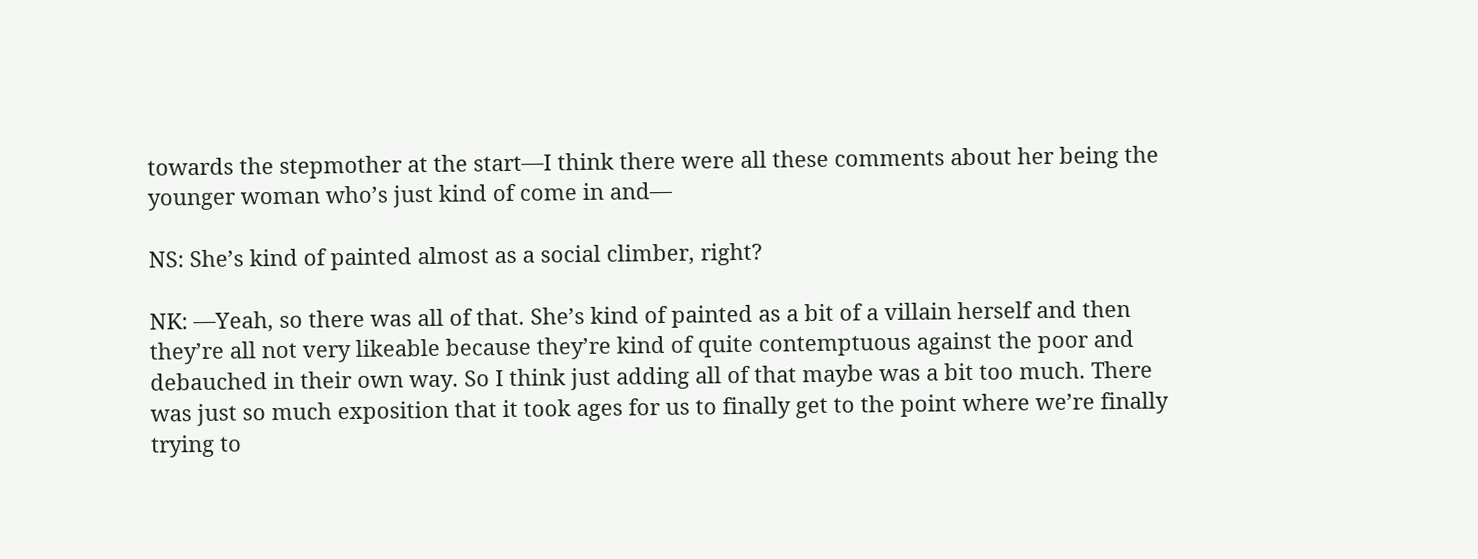towards the stepmother at the start—I think there were all these comments about her being the younger woman who’s just kind of come in and—

NS: She’s kind of painted almost as a social climber, right?

NK: —Yeah, so there was all of that. She’s kind of painted as a bit of a villain herself and then they’re all not very likeable because they’re kind of quite contemptuous against the poor and debauched in their own way. So I think just adding all of that maybe was a bit too much. There was just so much exposition that it took ages for us to finally get to the point where we’re finally trying to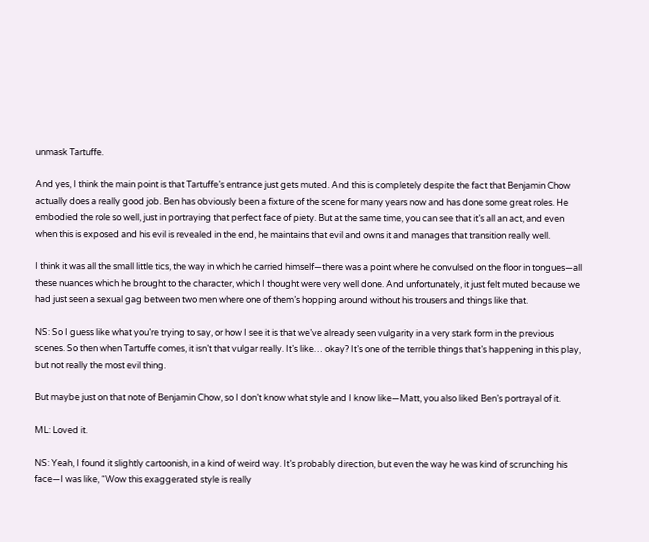unmask Tartuffe.

And yes, I think the main point is that Tartuffe’s entrance just gets muted. And this is completely despite the fact that Benjamin Chow actually does a really good job. Ben has obviously been a fixture of the scene for many years now and has done some great roles. He embodied the role so well, just in portraying that perfect face of piety. But at the same time, you can see that it’s all an act, and even when this is exposed and his evil is revealed in the end, he maintains that evil and owns it and manages that transition really well.

I think it was all the small little tics, the way in which he carried himself—there was a point where he convulsed on the floor in tongues—all these nuances which he brought to the character, which I thought were very well done. And unfortunately, it just felt muted because we had just seen a sexual gag between two men where one of them’s hopping around without his trousers and things like that.

NS: So I guess like what you’re trying to say, or how I see it is that we’ve already seen vulgarity in a very stark form in the previous scenes. So then when Tartuffe comes, it isn’t that vulgar really. It’s like… okay? It’s one of the terrible things that’s happening in this play, but not really the most evil thing.

But maybe just on that note of Benjamin Chow, so I don’t know what style and I know like—Matt, you also liked Ben’s portrayal of it.

ML: Loved it.

NS: Yeah, I found it slightly cartoonish, in a kind of weird way. It’s probably direction, but even the way he was kind of scrunching his face—I was like, “Wow this exaggerated style is really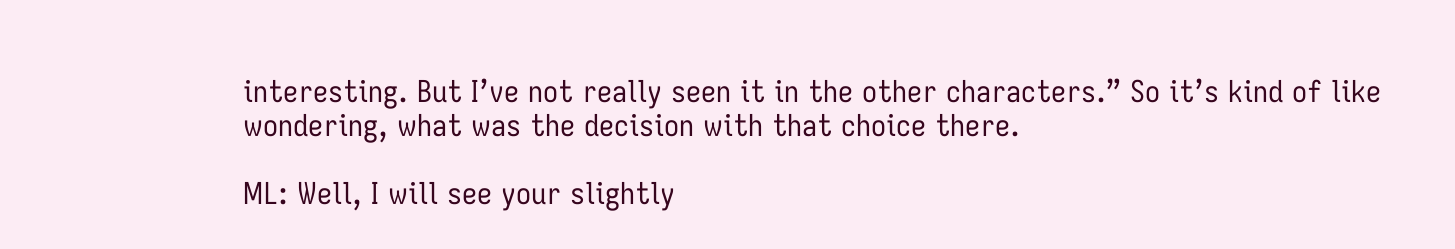interesting. But I’ve not really seen it in the other characters.” So it’s kind of like wondering, what was the decision with that choice there.

ML: Well, I will see your slightly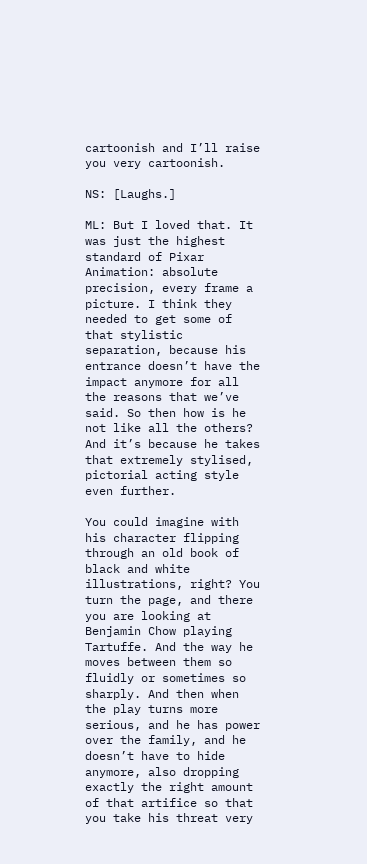cartoonish and I’ll raise you very cartoonish.

NS: [Laughs.]

ML: But I loved that. It was just the highest standard of Pixar Animation: absolute precision, every frame a picture. I think they needed to get some of that stylistic separation, because his entrance doesn’t have the impact anymore for all the reasons that we’ve said. So then how is he not like all the others? And it’s because he takes that extremely stylised, pictorial acting style even further.

You could imagine with his character flipping through an old book of black and white illustrations, right? You turn the page, and there you are looking at Benjamin Chow playing Tartuffe. And the way he moves between them so fluidly or sometimes so sharply. And then when the play turns more serious, and he has power over the family, and he doesn’t have to hide anymore, also dropping exactly the right amount of that artifice so that you take his threat very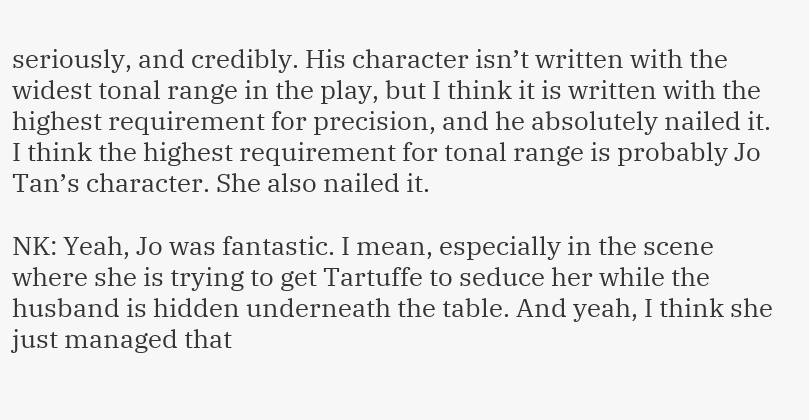seriously, and credibly. His character isn’t written with the widest tonal range in the play, but I think it is written with the highest requirement for precision, and he absolutely nailed it. I think the highest requirement for tonal range is probably Jo Tan’s character. She also nailed it.

NK: Yeah, Jo was fantastic. I mean, especially in the scene where she is trying to get Tartuffe to seduce her while the husband is hidden underneath the table. And yeah, I think she just managed that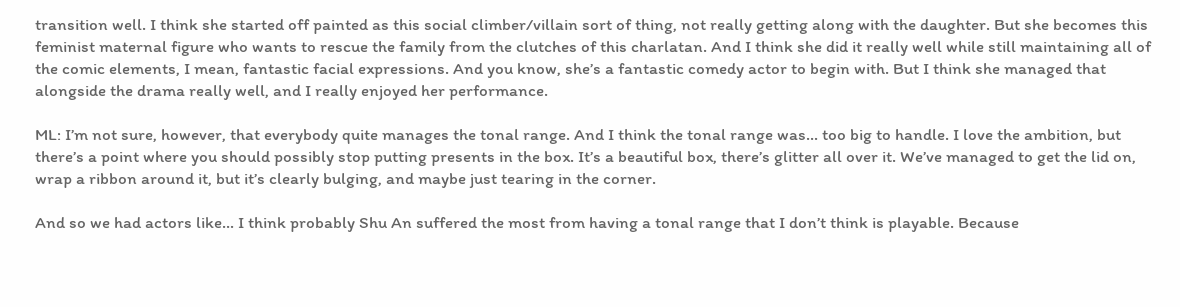transition well. I think she started off painted as this social climber/villain sort of thing, not really getting along with the daughter. But she becomes this feminist maternal figure who wants to rescue the family from the clutches of this charlatan. And I think she did it really well while still maintaining all of the comic elements, I mean, fantastic facial expressions. And you know, she’s a fantastic comedy actor to begin with. But I think she managed that alongside the drama really well, and I really enjoyed her performance.

ML: I’m not sure, however, that everybody quite manages the tonal range. And I think the tonal range was… too big to handle. I love the ambition, but there’s a point where you should possibly stop putting presents in the box. It’s a beautiful box, there’s glitter all over it. We’ve managed to get the lid on, wrap a ribbon around it, but it’s clearly bulging, and maybe just tearing in the corner.

And so we had actors like… I think probably Shu An suffered the most from having a tonal range that I don’t think is playable. Because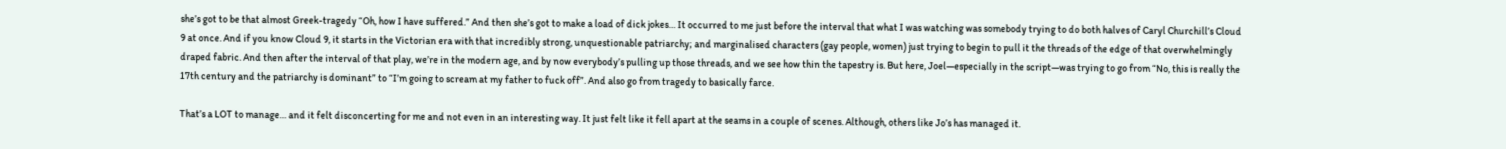she’s got to be that almost Greek-tragedy “Oh, how I have suffered.” And then she’s got to make a load of dick jokes… It occurred to me just before the interval that what I was watching was somebody trying to do both halves of Caryl Churchill’s Cloud 9 at once. And if you know Cloud 9, it starts in the Victorian era with that incredibly strong, unquestionable patriarchy; and marginalised characters (gay people, women) just trying to begin to pull it the threads of the edge of that overwhelmingly draped fabric. And then after the interval of that play, we’re in the modern age, and by now everybody’s pulling up those threads, and we see how thin the tapestry is. But here, Joel—especially in the script—was trying to go from “No, this is really the 17th century and the patriarchy is dominant” to “I’m going to scream at my father to fuck off”. And also go from tragedy to basically farce.

That’s a LOT to manage… and it felt disconcerting for me and not even in an interesting way. It just felt like it fell apart at the seams in a couple of scenes. Although, others like Jo’s has managed it.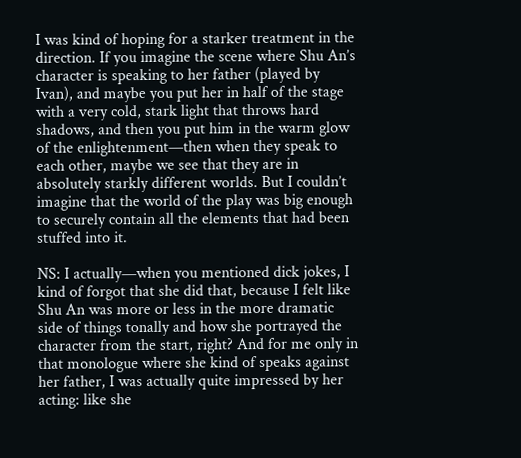I was kind of hoping for a starker treatment in the direction. If you imagine the scene where Shu An’s character is speaking to her father (played by Ivan), and maybe you put her in half of the stage with a very cold, stark light that throws hard shadows, and then you put him in the warm glow of the enlightenment—then when they speak to each other, maybe we see that they are in absolutely starkly different worlds. But I couldn’t imagine that the world of the play was big enough to securely contain all the elements that had been stuffed into it.

NS: I actually—when you mentioned dick jokes, I kind of forgot that she did that, because I felt like Shu An was more or less in the more dramatic side of things tonally and how she portrayed the character from the start, right? And for me only in that monologue where she kind of speaks against her father, I was actually quite impressed by her acting: like she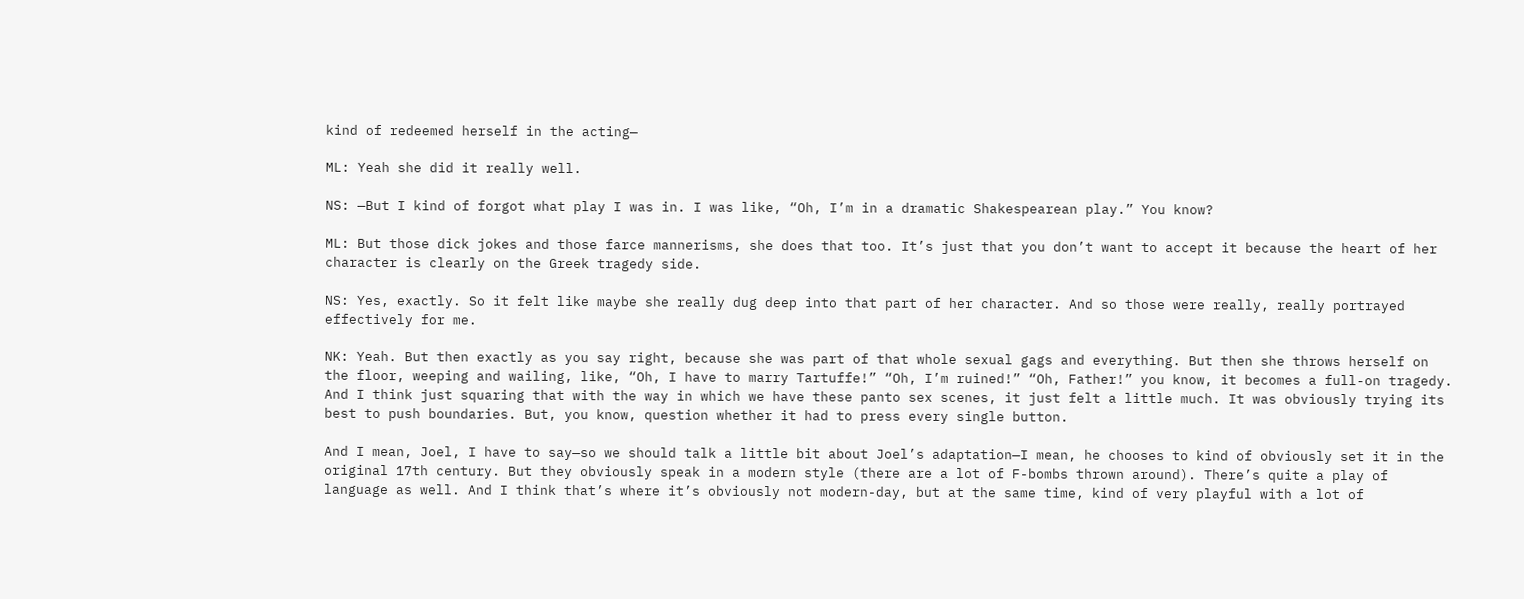kind of redeemed herself in the acting—

ML: Yeah she did it really well.

NS: —But I kind of forgot what play I was in. I was like, “Oh, I’m in a dramatic Shakespearean play.” You know?

ML: But those dick jokes and those farce mannerisms, she does that too. It’s just that you don’t want to accept it because the heart of her character is clearly on the Greek tragedy side.

NS: Yes, exactly. So it felt like maybe she really dug deep into that part of her character. And so those were really, really portrayed effectively for me.

NK: Yeah. But then exactly as you say right, because she was part of that whole sexual gags and everything. But then she throws herself on the floor, weeping and wailing, like, “Oh, I have to marry Tartuffe!” “Oh, I’m ruined!” “Oh, Father!” you know, it becomes a full-on tragedy. And I think just squaring that with the way in which we have these panto sex scenes, it just felt a little much. It was obviously trying its best to push boundaries. But, you know, question whether it had to press every single button.

And I mean, Joel, I have to say—so we should talk a little bit about Joel’s adaptation—I mean, he chooses to kind of obviously set it in the original 17th century. But they obviously speak in a modern style (there are a lot of F-bombs thrown around). There’s quite a play of language as well. And I think that’s where it’s obviously not modern-day, but at the same time, kind of very playful with a lot of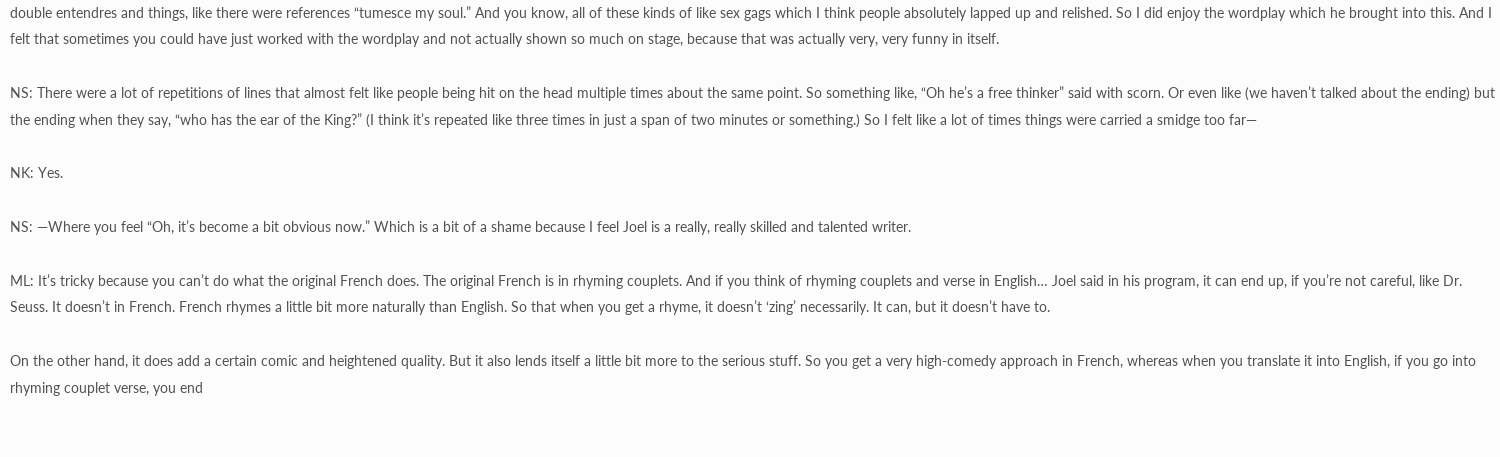double entendres and things, like there were references “tumesce my soul.” And you know, all of these kinds of like sex gags which I think people absolutely lapped up and relished. So I did enjoy the wordplay which he brought into this. And I felt that sometimes you could have just worked with the wordplay and not actually shown so much on stage, because that was actually very, very funny in itself.

NS: There were a lot of repetitions of lines that almost felt like people being hit on the head multiple times about the same point. So something like, “Oh he’s a free thinker” said with scorn. Or even like (we haven’t talked about the ending) but the ending when they say, “who has the ear of the King?” (I think it’s repeated like three times in just a span of two minutes or something.) So I felt like a lot of times things were carried a smidge too far—

NK: Yes.

NS: —Where you feel “Oh, it’s become a bit obvious now.” Which is a bit of a shame because I feel Joel is a really, really skilled and talented writer.

ML: It’s tricky because you can’t do what the original French does. The original French is in rhyming couplets. And if you think of rhyming couplets and verse in English… Joel said in his program, it can end up, if you’re not careful, like Dr. Seuss. It doesn’t in French. French rhymes a little bit more naturally than English. So that when you get a rhyme, it doesn’t ‘zing’ necessarily. It can, but it doesn’t have to.

On the other hand, it does add a certain comic and heightened quality. But it also lends itself a little bit more to the serious stuff. So you get a very high-comedy approach in French, whereas when you translate it into English, if you go into rhyming couplet verse, you end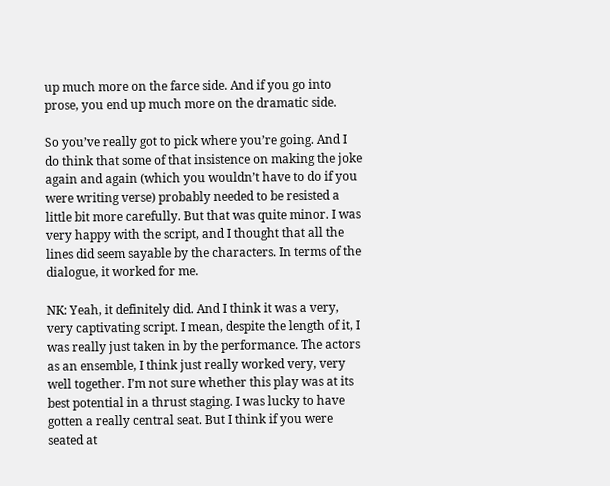up much more on the farce side. And if you go into prose, you end up much more on the dramatic side.

So you’ve really got to pick where you’re going. And I do think that some of that insistence on making the joke again and again (which you wouldn’t have to do if you were writing verse) probably needed to be resisted a little bit more carefully. But that was quite minor. I was very happy with the script, and I thought that all the lines did seem sayable by the characters. In terms of the dialogue, it worked for me.

NK: Yeah, it definitely did. And I think it was a very, very captivating script. I mean, despite the length of it, I was really just taken in by the performance. The actors as an ensemble, I think just really worked very, very well together. I’m not sure whether this play was at its best potential in a thrust staging. I was lucky to have gotten a really central seat. But I think if you were seated at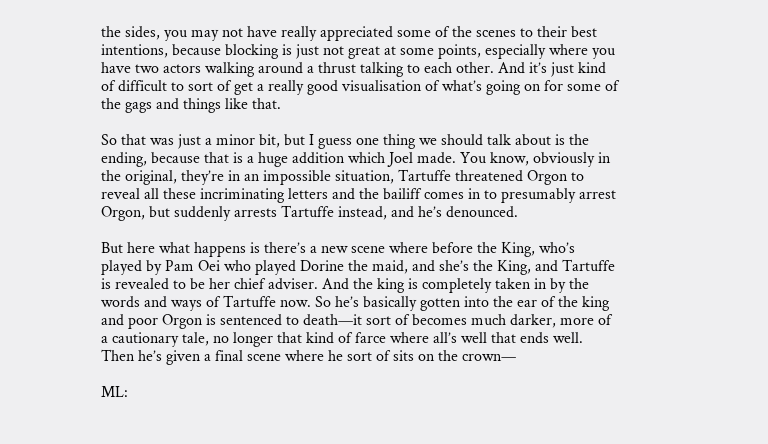the sides, you may not have really appreciated some of the scenes to their best intentions, because blocking is just not great at some points, especially where you have two actors walking around a thrust talking to each other. And it’s just kind of difficult to sort of get a really good visualisation of what’s going on for some of the gags and things like that.

So that was just a minor bit, but I guess one thing we should talk about is the ending, because that is a huge addition which Joel made. You know, obviously in the original, they’re in an impossible situation, Tartuffe threatened Orgon to reveal all these incriminating letters and the bailiff comes in to presumably arrest Orgon, but suddenly arrests Tartuffe instead, and he’s denounced.

But here what happens is there’s a new scene where before the King, who’s played by Pam Oei who played Dorine the maid, and she’s the King, and Tartuffe is revealed to be her chief adviser. And the king is completely taken in by the words and ways of Tartuffe now. So he’s basically gotten into the ear of the king and poor Orgon is sentenced to death—it sort of becomes much darker, more of a cautionary tale, no longer that kind of farce where all’s well that ends well. Then he’s given a final scene where he sort of sits on the crown—

ML: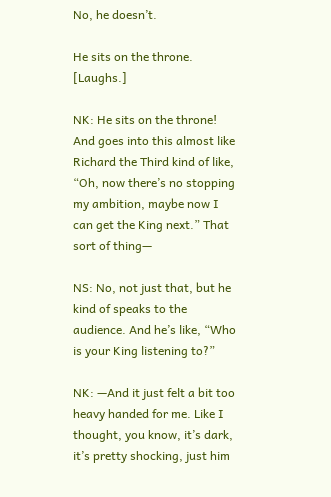No, he doesn’t.

He sits on the throne. [Laughs.]

NK: He sits on the throne! And goes into this almost like Richard the Third kind of like, “Oh, now there’s no stopping my ambition, maybe now I can get the King next.” That sort of thing—

NS: No, not just that, but he kind of speaks to the audience. And he’s like, “Who is your King listening to?”

NK: —And it just felt a bit too heavy handed for me. Like I thought, you know, it’s dark, it’s pretty shocking, just him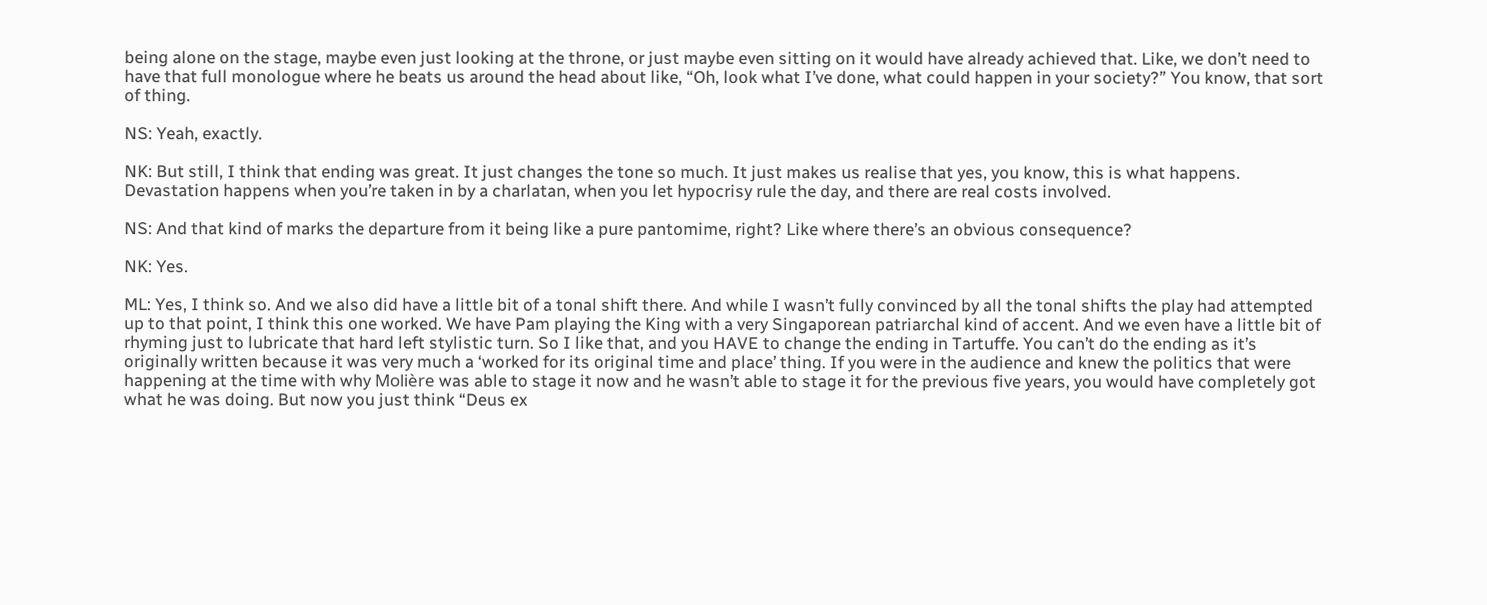being alone on the stage, maybe even just looking at the throne, or just maybe even sitting on it would have already achieved that. Like, we don’t need to have that full monologue where he beats us around the head about like, “Oh, look what I’ve done, what could happen in your society?” You know, that sort of thing.

NS: Yeah, exactly.

NK: But still, I think that ending was great. It just changes the tone so much. It just makes us realise that yes, you know, this is what happens. Devastation happens when you’re taken in by a charlatan, when you let hypocrisy rule the day, and there are real costs involved.

NS: And that kind of marks the departure from it being like a pure pantomime, right? Like where there’s an obvious consequence?

NK: Yes.

ML: Yes, I think so. And we also did have a little bit of a tonal shift there. And while I wasn’t fully convinced by all the tonal shifts the play had attempted up to that point, I think this one worked. We have Pam playing the King with a very Singaporean patriarchal kind of accent. And we even have a little bit of rhyming just to lubricate that hard left stylistic turn. So I like that, and you HAVE to change the ending in Tartuffe. You can’t do the ending as it’s originally written because it was very much a ‘worked for its original time and place’ thing. If you were in the audience and knew the politics that were happening at the time with why Molière was able to stage it now and he wasn’t able to stage it for the previous five years, you would have completely got what he was doing. But now you just think “Deus ex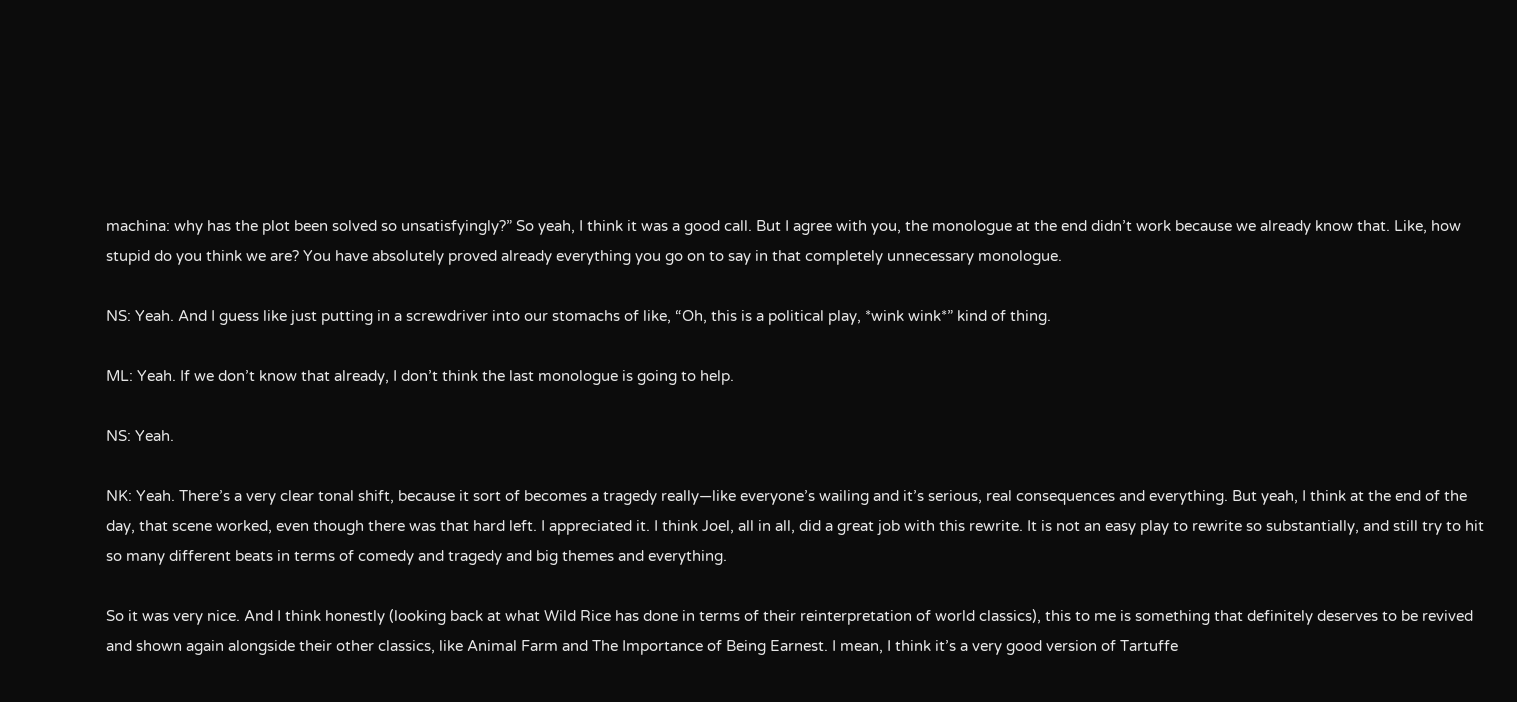machina: why has the plot been solved so unsatisfyingly?” So yeah, I think it was a good call. But I agree with you, the monologue at the end didn’t work because we already know that. Like, how stupid do you think we are? You have absolutely proved already everything you go on to say in that completely unnecessary monologue.

NS: Yeah. And I guess like just putting in a screwdriver into our stomachs of like, “Oh, this is a political play, *wink wink*” kind of thing.

ML: Yeah. If we don’t know that already, I don’t think the last monologue is going to help.

NS: Yeah.

NK: Yeah. There’s a very clear tonal shift, because it sort of becomes a tragedy really—like everyone’s wailing and it’s serious, real consequences and everything. But yeah, I think at the end of the day, that scene worked, even though there was that hard left. I appreciated it. I think Joel, all in all, did a great job with this rewrite. It is not an easy play to rewrite so substantially, and still try to hit so many different beats in terms of comedy and tragedy and big themes and everything.

So it was very nice. And I think honestly (looking back at what Wild Rice has done in terms of their reinterpretation of world classics), this to me is something that definitely deserves to be revived and shown again alongside their other classics, like Animal Farm and The Importance of Being Earnest. I mean, I think it’s a very good version of Tartuffe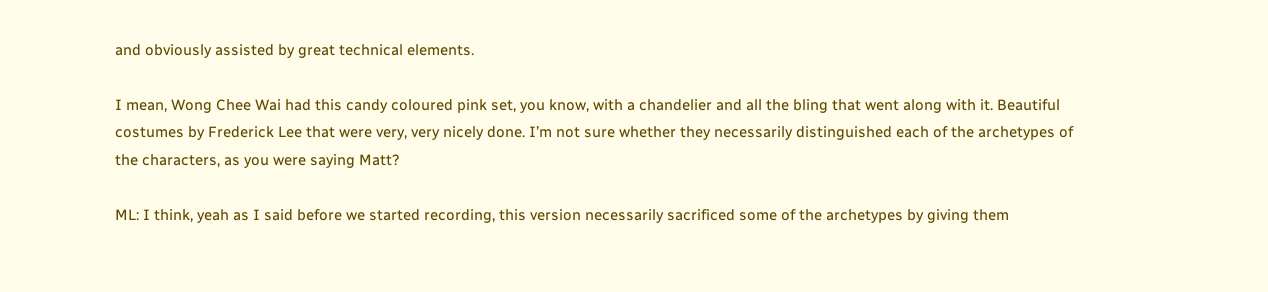and obviously assisted by great technical elements.

I mean, Wong Chee Wai had this candy coloured pink set, you know, with a chandelier and all the bling that went along with it. Beautiful costumes by Frederick Lee that were very, very nicely done. I’m not sure whether they necessarily distinguished each of the archetypes of the characters, as you were saying Matt?

ML: I think, yeah as I said before we started recording, this version necessarily sacrificed some of the archetypes by giving them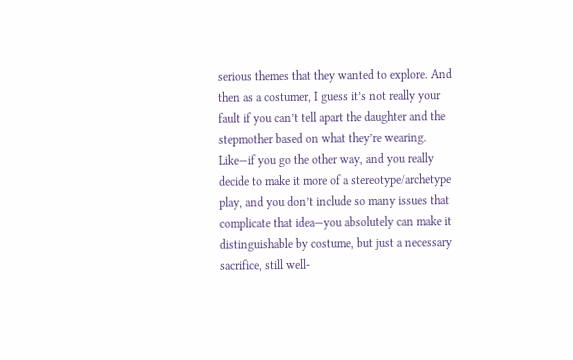serious themes that they wanted to explore. And then as a costumer, I guess it’s not really your fault if you can’t tell apart the daughter and the stepmother based on what they’re wearing. Like—if you go the other way, and you really decide to make it more of a stereotype/archetype play, and you don’t include so many issues that complicate that idea—you absolutely can make it distinguishable by costume, but just a necessary sacrifice, still well-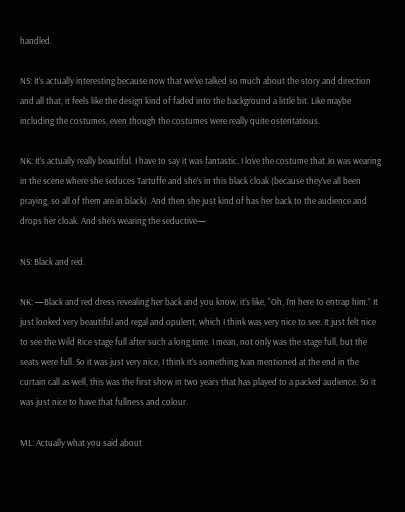handled.

NS: It’s actually interesting because now that we’ve talked so much about the story and direction and all that, it feels like the design kind of faded into the background a little bit. Like maybe including the costumes, even though the costumes were really quite ostentatious.

NK: It’s actually really beautiful. I have to say it was fantastic. I love the costume that Jo was wearing in the scene where she seduces Tartuffe and she’s in this black cloak (because they’ve all been praying, so all of them are in black). And then she just kind of has her back to the audience and drops her cloak. And she’s wearing the seductive—

NS: Black and red.

NK: —Black and red dress revealing her back and you know, it’s like, “Oh, I’m here to entrap him.” It just looked very beautiful and regal and opulent, which I think was very nice to see. It just felt nice to see the Wild Rice stage full after such a long time. I mean, not only was the stage full, but the seats were full. So it was just very nice, I think it’s something Ivan mentioned at the end in the curtain call as well, this was the first show in two years that has played to a packed audience. So it was just nice to have that fullness and colour.

ML: Actually what you said about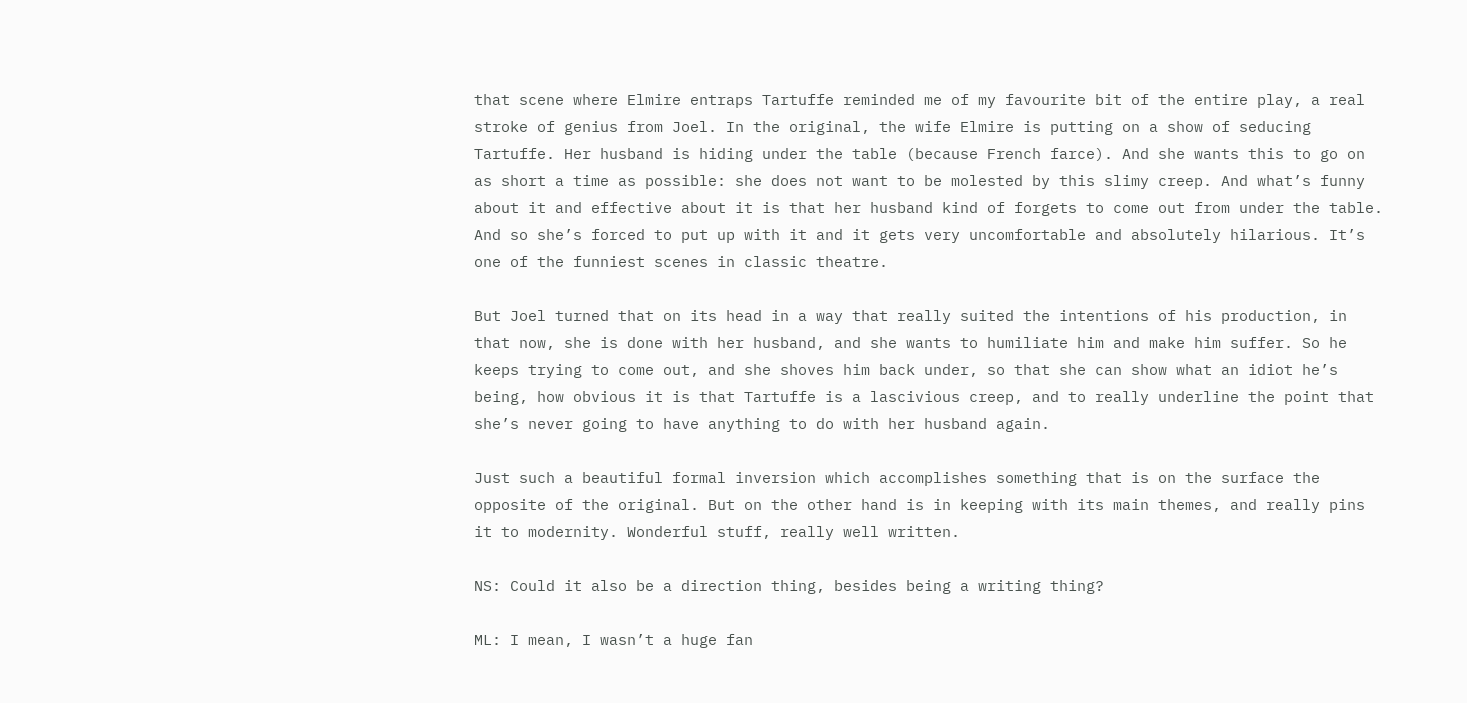that scene where Elmire entraps Tartuffe reminded me of my favourite bit of the entire play, a real stroke of genius from Joel. In the original, the wife Elmire is putting on a show of seducing Tartuffe. Her husband is hiding under the table (because French farce). And she wants this to go on as short a time as possible: she does not want to be molested by this slimy creep. And what’s funny about it and effective about it is that her husband kind of forgets to come out from under the table. And so she’s forced to put up with it and it gets very uncomfortable and absolutely hilarious. It’s one of the funniest scenes in classic theatre.

But Joel turned that on its head in a way that really suited the intentions of his production, in that now, she is done with her husband, and she wants to humiliate him and make him suffer. So he keeps trying to come out, and she shoves him back under, so that she can show what an idiot he’s being, how obvious it is that Tartuffe is a lascivious creep, and to really underline the point that she’s never going to have anything to do with her husband again.

Just such a beautiful formal inversion which accomplishes something that is on the surface the opposite of the original. But on the other hand is in keeping with its main themes, and really pins it to modernity. Wonderful stuff, really well written.

NS: Could it also be a direction thing, besides being a writing thing?

ML: I mean, I wasn’t a huge fan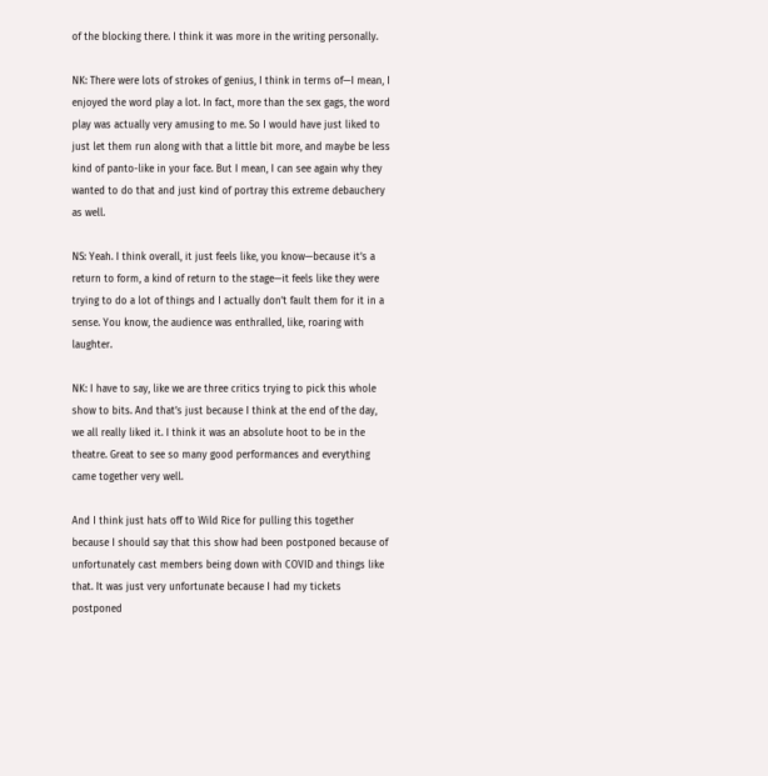of the blocking there. I think it was more in the writing personally.

NK: There were lots of strokes of genius, I think in terms of—I mean, I enjoyed the word play a lot. In fact, more than the sex gags, the word play was actually very amusing to me. So I would have just liked to just let them run along with that a little bit more, and maybe be less kind of panto-like in your face. But I mean, I can see again why they wanted to do that and just kind of portray this extreme debauchery as well.

NS: Yeah. I think overall, it just feels like, you know—because it’s a return to form, a kind of return to the stage—it feels like they were trying to do a lot of things and I actually don’t fault them for it in a sense. You know, the audience was enthralled, like, roaring with laughter.

NK: I have to say, like we are three critics trying to pick this whole show to bits. And that’s just because I think at the end of the day, we all really liked it. I think it was an absolute hoot to be in the theatre. Great to see so many good performances and everything came together very well.

And I think just hats off to Wild Rice for pulling this together because I should say that this show had been postponed because of unfortunately cast members being down with COVID and things like that. It was just very unfortunate because I had my tickets postponed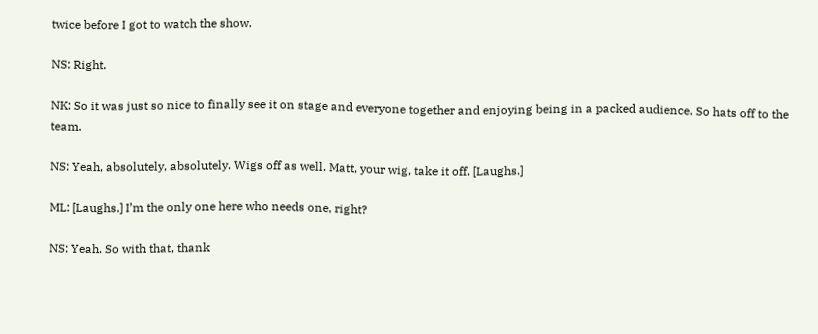twice before I got to watch the show.

NS: Right.

NK: So it was just so nice to finally see it on stage and everyone together and enjoying being in a packed audience. So hats off to the team.

NS: Yeah, absolutely, absolutely. Wigs off as well. Matt, your wig, take it off. [Laughs.]

ML: [Laughs.] I’m the only one here who needs one, right?

NS: Yeah. So with that, thank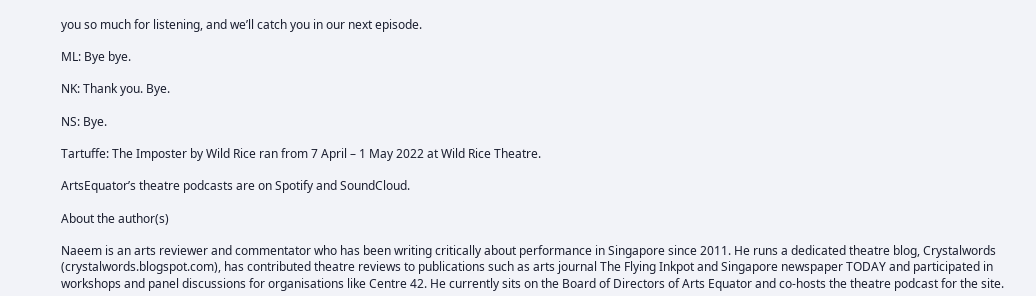you so much for listening, and we’ll catch you in our next episode.

ML: Bye bye.

NK: Thank you. Bye.

NS: Bye.

Tartuffe: The Imposter by Wild Rice ran from 7 April – 1 May 2022 at Wild Rice Theatre.

ArtsEquator’s theatre podcasts are on Spotify and SoundCloud.

About the author(s)

Naeem is an arts reviewer and commentator who has been writing critically about performance in Singapore since 2011. He runs a dedicated theatre blog, Crystalwords (crystalwords.blogspot.com), has contributed theatre reviews to publications such as arts journal The Flying Inkpot and Singapore newspaper TODAY and participated in workshops and panel discussions for organisations like Centre 42. He currently sits on the Board of Directors of Arts Equator and co-hosts the theatre podcast for the site.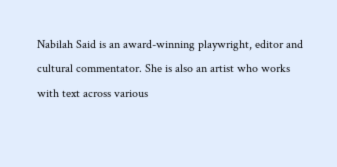Nabilah Said is an award-winning playwright, editor and cultural commentator. She is also an artist who works with text across various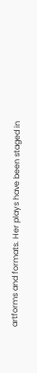artforms and formats. Her plays have been staged in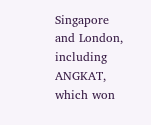Singapore and London, including ANGKAT, which won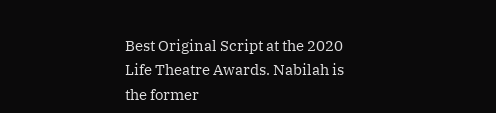Best Original Script at the 2020 Life Theatre Awards. Nabilah is the former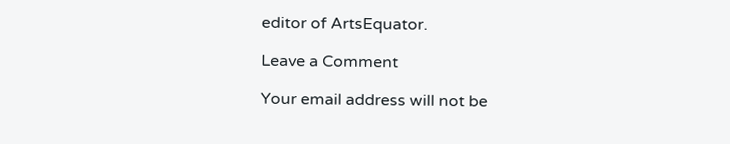editor of ArtsEquator.

Leave a Comment

Your email address will not be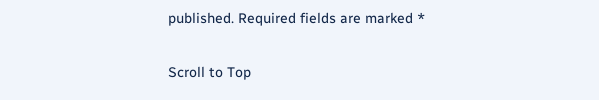published. Required fields are marked *

Scroll to Top